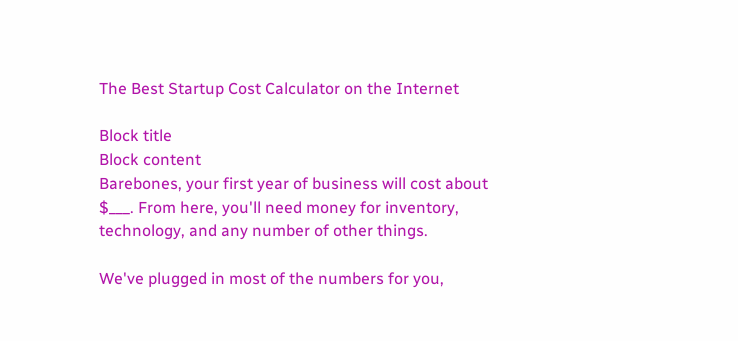The Best Startup Cost Calculator on the Internet

Block title
Block content
Barebones, your first year of business will cost about $___. From here, you'll need money for inventory, technology, and any number of other things.

We've plugged in most of the numbers for you,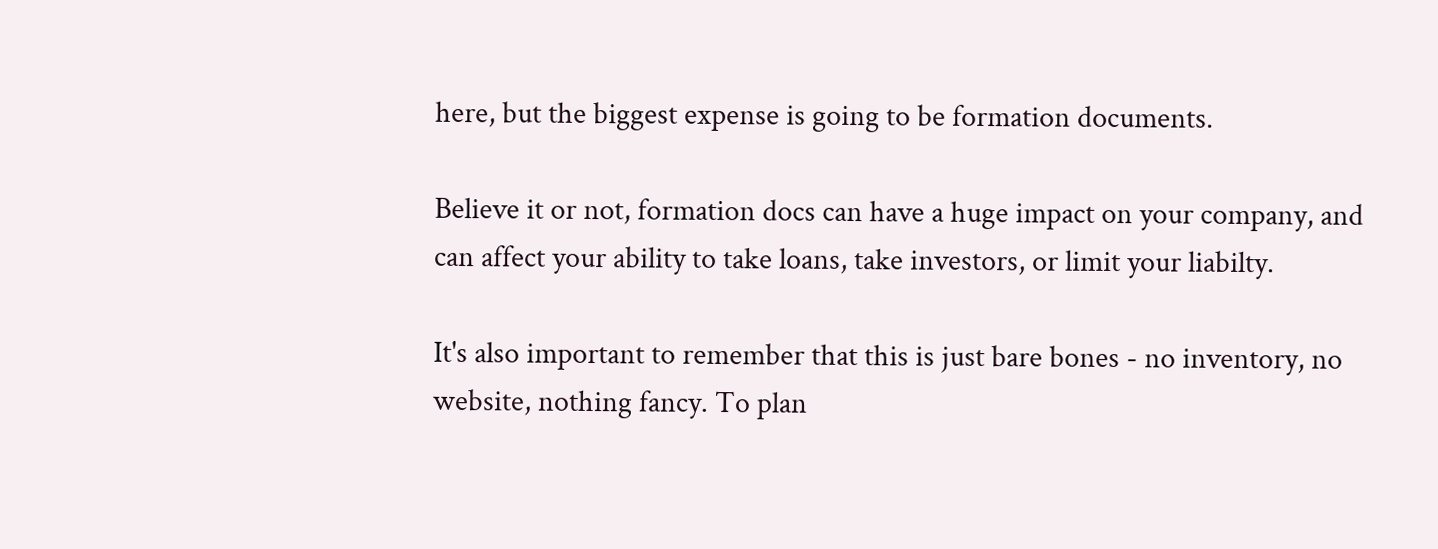here, but the biggest expense is going to be formation documents.

Believe it or not, formation docs can have a huge impact on your company, and can affect your ability to take loans, take investors, or limit your liabilty.

It's also important to remember that this is just bare bones - no inventory, no website, nothing fancy. To plan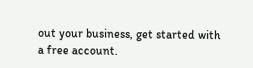out your business, get started with a free account.